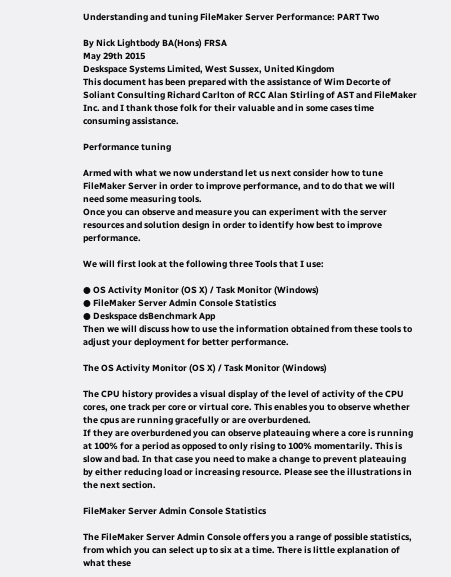Understanding and tuning FileMaker Server Performance: PART Two

By Nick Lightbody BA(Hons) FRSA
May 29th 2015
Deskspace Systems Limited, West Sussex, United Kingdom
This document has been prepared with the assistance of Wim Decorte of Soliant Consulting Richard Carlton of RCC Alan Stirling of AST and FileMaker Inc. and I thank those folk for their valuable and in some cases time consuming assistance.

Performance tuning

Armed with what we now understand let us next consider how to tune FileMaker Server in order to improve performance, and to do that we will need some measuring tools.
Once you can observe and measure you can experiment with the server resources and solution design in order to identify how best to improve performance.

We will first look at the following three Tools that I use:

● OS Activity Monitor (OS X) / Task Monitor (Windows)
● FileMaker Server Admin Console Statistics
● Deskspace dsBenchmark App
Then we will discuss how to use the information obtained from these tools to adjust your deployment for better performance.

The OS Activity Monitor (OS X) / Task Monitor (Windows)

The CPU history provides a visual display of the level of activity of the CPU cores, one track per core or virtual core. This enables you to observe whether the cpus are running gracefully or are overburdened.
If they are overburdened you can observe plateauing where a core is running at 100% for a period as opposed to only rising to 100% momentarily. This is slow and bad. In that case you need to make a change to prevent plateauing by either reducing load or increasing resource. Please see the illustrations in the next section.

FileMaker Server Admin Console Statistics

The FileMaker Server Admin Console offers you a range of possible statistics, from which you can select up to six at a time. There is little explanation of what these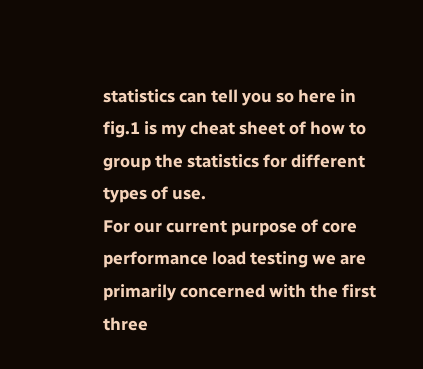statistics can tell you so here in fig.1 is my cheat sheet of how to group the statistics for different types of use.
For our current purpose of core performance load testing we are primarily concerned with the first three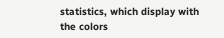statistics, which display with the colors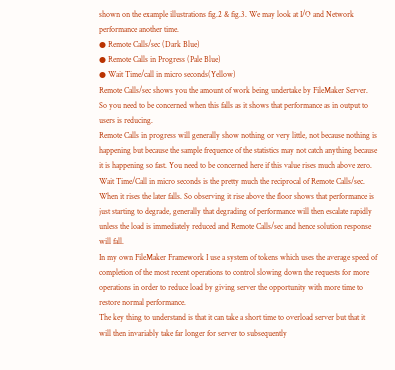shown on the example illustrations fig.2 & fig.3. We may look at I/O and Network performance another time.
● Remote Calls/sec (Dark Blue)
● Remote Calls in Progress (Pale Blue)
● Wait Time/call in micro seconds(Yellow)
Remote Calls/sec shows you the amount of work being undertake by FileMaker Server. So you need to be concerned when this falls as it shows that performance as in output to users is reducing.
Remote Calls in progress will generally show nothing or very little, not because nothing is happening but because the sample frequence of the statistics may not catch anything because it is happening so fast. You need to be concerned here if this value rises much above zero.
Wait Time/Call in micro seconds is the pretty much the reciprocal of Remote Calls/sec. When it rises the later falls. So observing it rise above the floor shows that performance is just starting to degrade, generally that degrading of performance will then escalate rapidly unless the load is immediately reduced and Remote Calls/sec and hence solution response will fall.
In my own FileMaker Framework I use a system of tokens which uses the average speed of completion of the most recent operations to control slowing down the requests for more operations in order to reduce load by giving server the opportunity with more time to restore normal performance.
The key thing to understand is that it can take a short time to overload server but that it will then invariably take far longer for server to subsequently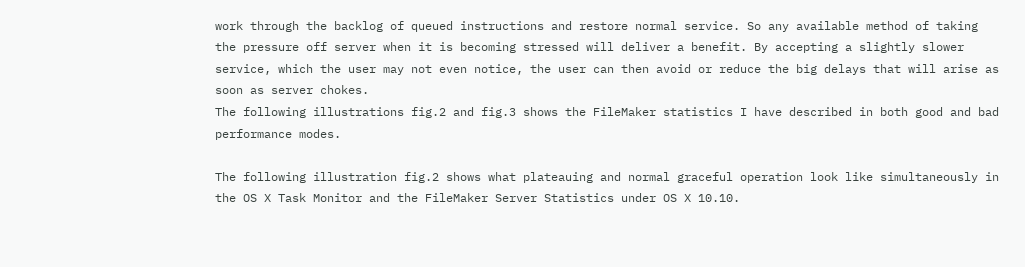work through the backlog of queued instructions and restore normal service. So any available method of taking the pressure off server when it is becoming stressed will deliver a benefit. By accepting a slightly slower service, which the user may not even notice, the user can then avoid or reduce the big delays that will arise as soon as server chokes.
The following illustrations fig.2 and fig.3 shows the FileMaker statistics I have described in both good and bad performance modes.

The following illustration fig.2 shows what plateauing and normal graceful operation look like simultaneously in the OS X Task Monitor and the FileMaker Server Statistics under OS X 10.10.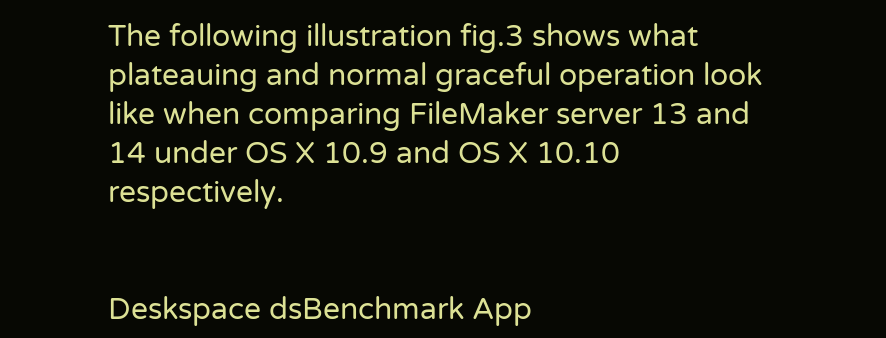The following illustration fig.3 shows what plateauing and normal graceful operation look like when comparing FileMaker server 13 and 14 under OS X 10.9 and OS X 10.10 respectively.


Deskspace dsBenchmark App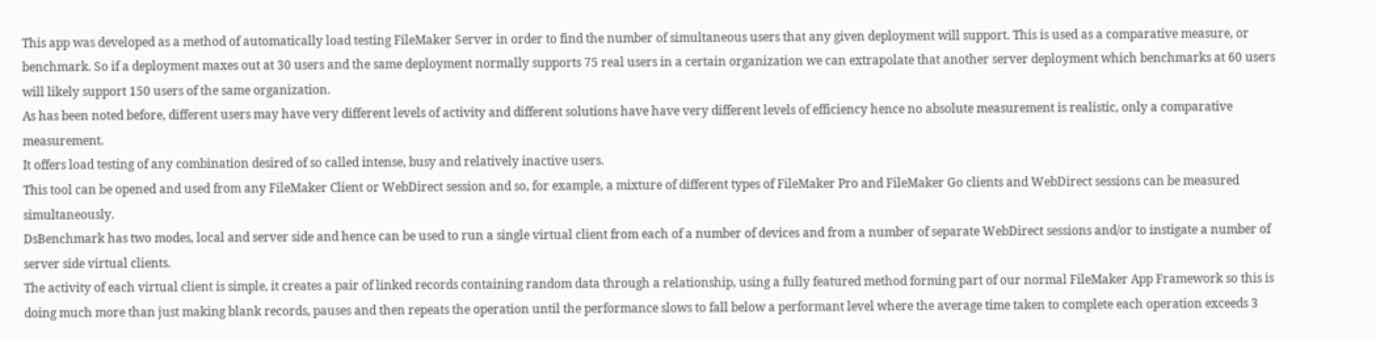This app was developed as a method of automatically load testing FileMaker Server in order to find the number of simultaneous users that any given deployment will support. This is used as a comparative measure, or benchmark. So if a deployment maxes out at 30 users and the same deployment normally supports 75 real users in a certain organization we can extrapolate that another server deployment which benchmarks at 60 users will likely support 150 users of the same organization.
As has been noted before, different users may have very different levels of activity and different solutions have have very different levels of efficiency hence no absolute measurement is realistic, only a comparative measurement.
It offers load testing of any combination desired of so called intense, busy and relatively inactive users.
This tool can be opened and used from any FileMaker Client or WebDirect session and so, for example, a mixture of different types of FileMaker Pro and FileMaker Go clients and WebDirect sessions can be measured simultaneously.
DsBenchmark has two modes, local and server side and hence can be used to run a single virtual client from each of a number of devices and from a number of separate WebDirect sessions and/or to instigate a number of server side virtual clients.
The activity of each virtual client is simple, it creates a pair of linked records containing random data through a relationship, using a fully featured method forming part of our normal FileMaker App Framework so this is doing much more than just making blank records, pauses and then repeats the operation until the performance slows to fall below a performant level where the average time taken to complete each operation exceeds 3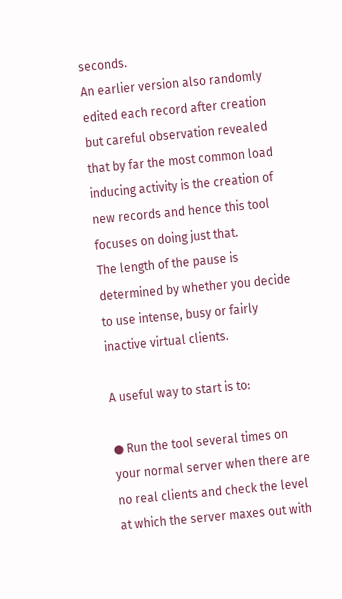seconds.
An earlier version also randomly edited each record after creation but careful observation revealed that by far the most common load inducing activity is the creation of new records and hence this tool focuses on doing just that.
The length of the pause is determined by whether you decide to use intense, busy or fairly inactive virtual clients.

A useful way to start is to:

● Run the tool several times on your normal server when there are no real clients and check the level at which the server maxes out with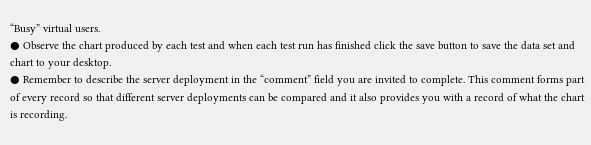“Busy” virtual users.
● Observe the chart produced by each test and when each test run has finished click the save button to save the data set and chart to your desktop.
● Remember to describe the server deployment in the “comment” field you are invited to complete. This comment forms part of every record so that different server deployments can be compared and it also provides you with a record of what the chart is recording.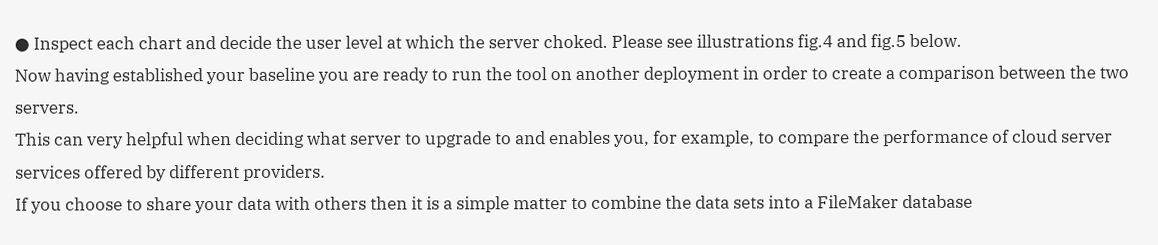● Inspect each chart and decide the user level at which the server choked. Please see illustrations fig.4 and fig.5 below.
Now having established your baseline you are ready to run the tool on another deployment in order to create a comparison between the two servers.
This can very helpful when deciding what server to upgrade to and enables you, for example, to compare the performance of cloud server services offered by different providers.
If you choose to share your data with others then it is a simple matter to combine the data sets into a FileMaker database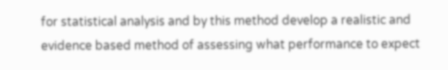for statistical analysis and by this method develop a realistic and evidence based method of assessing what performance to expect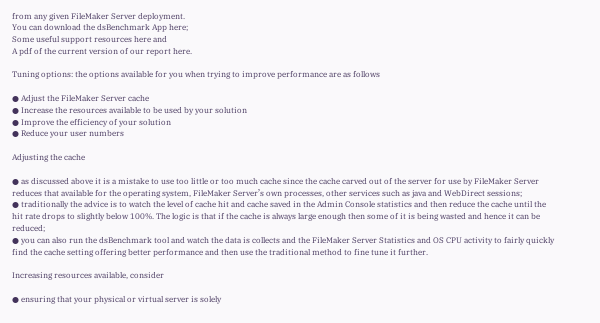from any given FileMaker Server deployment.
You can download the dsBenchmark App here;
Some useful support resources here and
A pdf of the current version of our report here.

Tuning options: the options available for you when trying to improve performance are as follows

● Adjust the FileMaker Server cache
● Increase the resources available to be used by your solution
● Improve the efficiency of your solution
● Reduce your user numbers

Adjusting the cache

● as discussed above it is a mistake to use too little or too much cache since the cache carved out of the server for use by FileMaker Server reduces that available for the operating system, FileMaker Server’s own processes, other services such as java and WebDirect sessions;
● traditionally the advice is to watch the level of cache hit and cache saved in the Admin Console statistics and then reduce the cache until the hit rate drops to slightly below 100%. The logic is that if the cache is always large enough then some of it is being wasted and hence it can be reduced;
● you can also run the dsBenchmark tool and watch the data is collects and the FileMaker Server Statistics and OS CPU activity to fairly quickly find the cache setting offering better performance and then use the traditional method to fine tune it further.

Increasing resources available, consider

● ensuring that your physical or virtual server is solely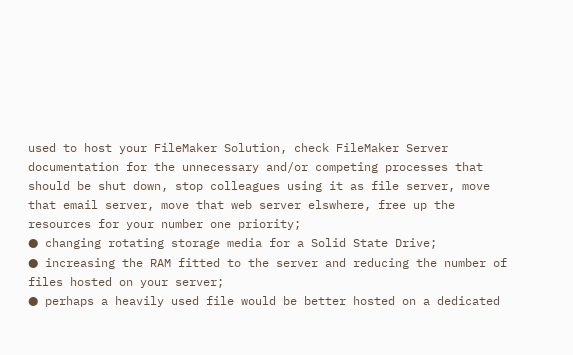used to host your FileMaker Solution, check FileMaker Server documentation for the unnecessary and/or competing processes that should be shut down, stop colleagues using it as file server, move that email server, move that web server elswhere, free up the resources for your number one priority;
● changing rotating storage media for a Solid State Drive;
● increasing the RAM fitted to the server and reducing the number of files hosted on your server;
● perhaps a heavily used file would be better hosted on a dedicated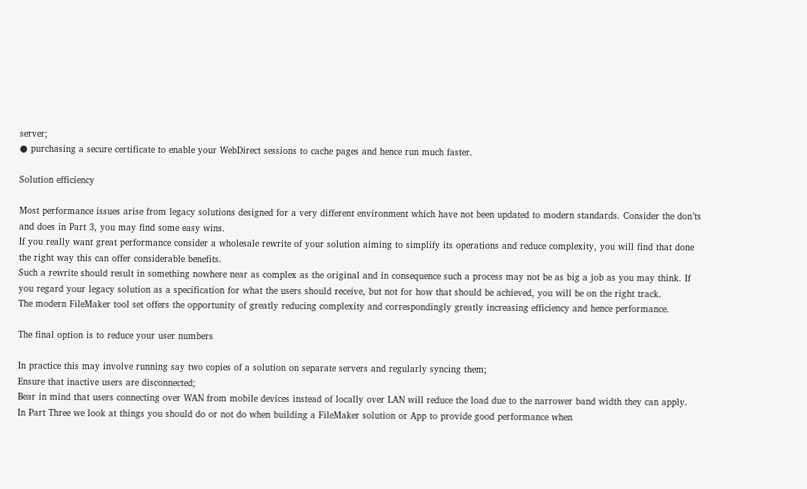server;
● purchasing a secure certificate to enable your WebDirect sessions to cache pages and hence run much faster.

Solution efficiency

Most performance issues arise from legacy solutions designed for a very different environment which have not been updated to modern standards. Consider the don’ts and does in Part 3, you may find some easy wins.
If you really want great performance consider a wholesale rewrite of your solution aiming to simplify its operations and reduce complexity, you will find that done the right way this can offer considerable benefits.
Such a rewrite should result in something nowhere near as complex as the original and in consequence such a process may not be as big a job as you may think. If you regard your legacy solution as a specification for what the users should receive, but not for how that should be achieved, you will be on the right track.
The modern FileMaker tool set offers the opportunity of greatly reducing complexity and correspondingly greatly increasing efficiency and hence performance.

The final option is to reduce your user numbers

In practice this may involve running say two copies of a solution on separate servers and regularly syncing them;
Ensure that inactive users are disconnected;
Bear in mind that users connecting over WAN from mobile devices instead of locally over LAN will reduce the load due to the narrower band width they can apply.
In Part Three we look at things you should do or not do when building a FileMaker solution or App to provide good performance when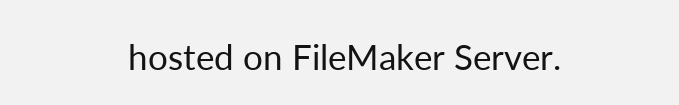hosted on FileMaker Server.